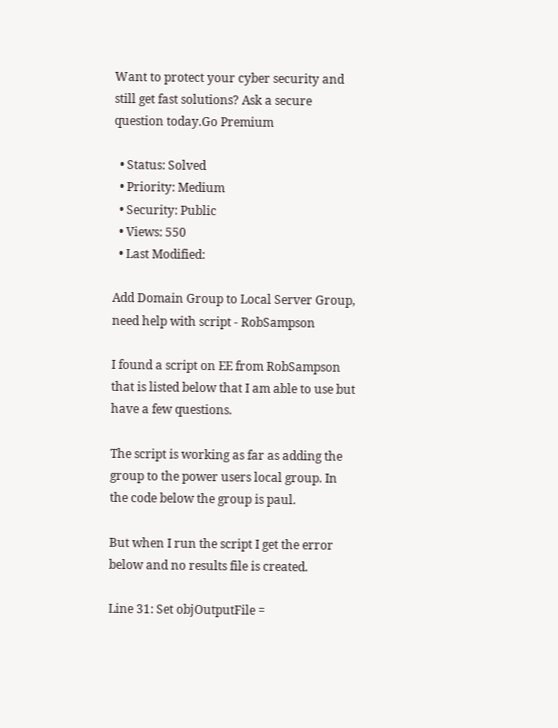Want to protect your cyber security and still get fast solutions? Ask a secure question today.Go Premium

  • Status: Solved
  • Priority: Medium
  • Security: Public
  • Views: 550
  • Last Modified:

Add Domain Group to Local Server Group, need help with script - RobSampson

I found a script on EE from RobSampson that is listed below that I am able to use but have a few questions.

The script is working as far as adding the group to the power users local group. In the code below the group is paul.

But when I run the script I get the error below and no results file is created.

Line 31: Set objOutputFile =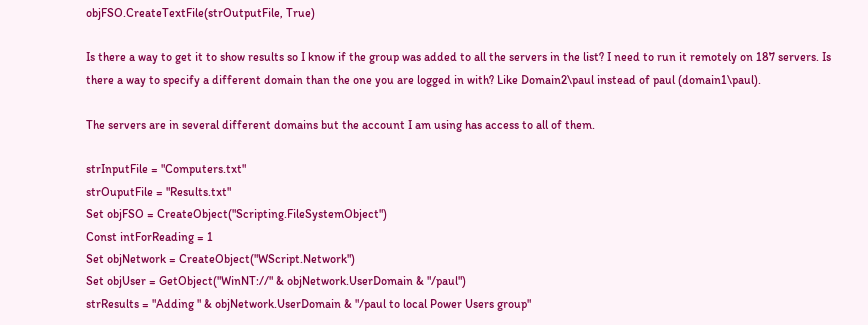objFSO.CreateTextFile(strOutputFile, True)

Is there a way to get it to show results so I know if the group was added to all the servers in the list? I need to run it remotely on 187 servers. Is there a way to specify a different domain than the one you are logged in with? Like Domain2\paul instead of paul (domain1\paul).

The servers are in several different domains but the account I am using has access to all of them.

strInputFile = "Computers.txt"
strOuputFile = "Results.txt"
Set objFSO = CreateObject("Scripting.FileSystemObject")
Const intForReading = 1
Set objNetwork = CreateObject("WScript.Network")
Set objUser = GetObject("WinNT://" & objNetwork.UserDomain & "/paul")
strResults = "Adding " & objNetwork.UserDomain & "/paul to local Power Users group"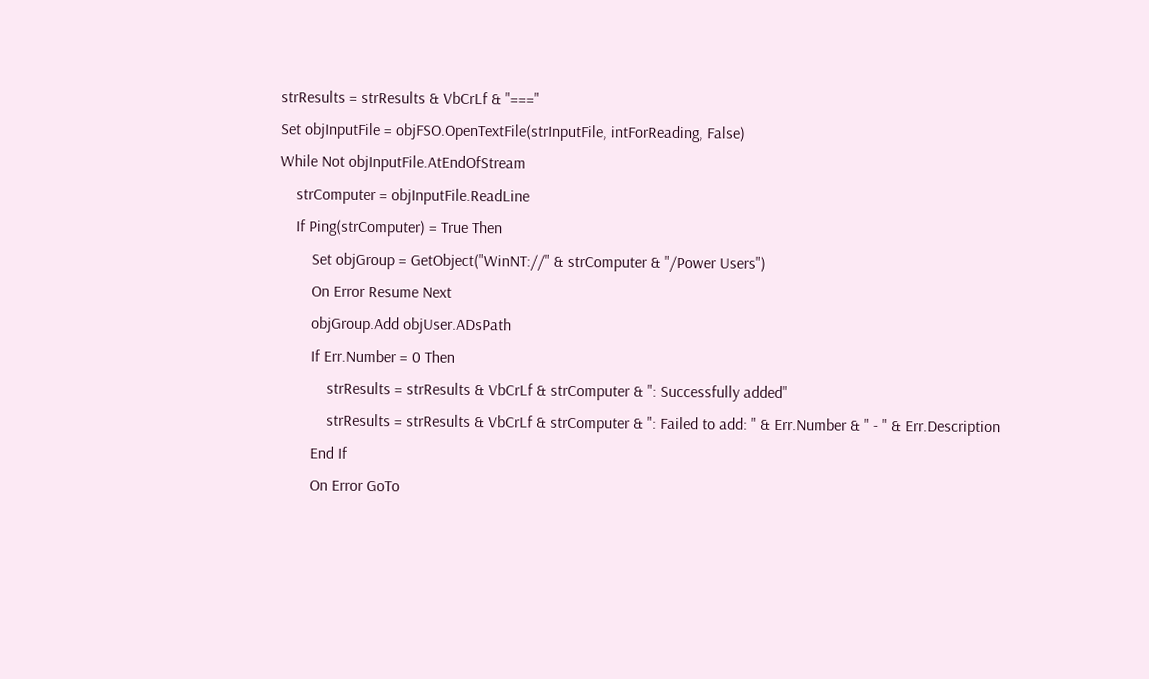strResults = strResults & VbCrLf & "==="
Set objInputFile = objFSO.OpenTextFile(strInputFile, intForReading, False)
While Not objInputFile.AtEndOfStream
    strComputer = objInputFile.ReadLine
    If Ping(strComputer) = True Then
        Set objGroup = GetObject("WinNT://" & strComputer & "/Power Users")
        On Error Resume Next
        objGroup.Add objUser.ADsPath
        If Err.Number = 0 Then
            strResults = strResults & VbCrLf & strComputer & ": Successfully added"
            strResults = strResults & VbCrLf & strComputer & ": Failed to add: " & Err.Number & " - " & Err.Description
        End If
        On Error GoTo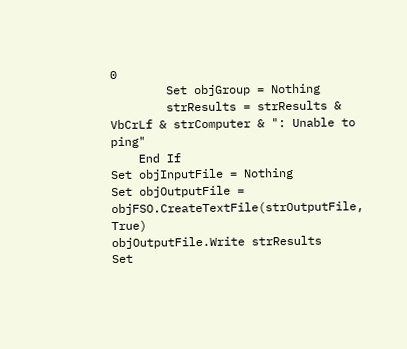0
        Set objGroup = Nothing
        strResults = strResults & VbCrLf & strComputer & ": Unable to ping"
    End If
Set objInputFile = Nothing
Set objOutputFile = objFSO.CreateTextFile(strOutputFile, True)
objOutputFile.Write strResults
Set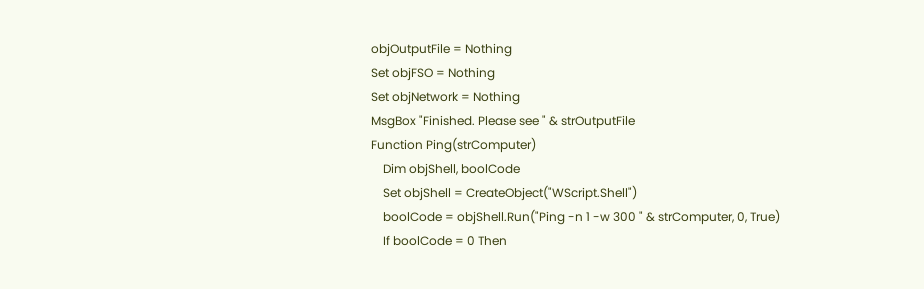objOutputFile = Nothing
Set objFSO = Nothing
Set objNetwork = Nothing
MsgBox "Finished. Please see " & strOutputFile
Function Ping(strComputer)
    Dim objShell, boolCode
    Set objShell = CreateObject("WScript.Shell")
    boolCode = objShell.Run("Ping -n 1 -w 300 " & strComputer, 0, True)
    If boolCode = 0 Then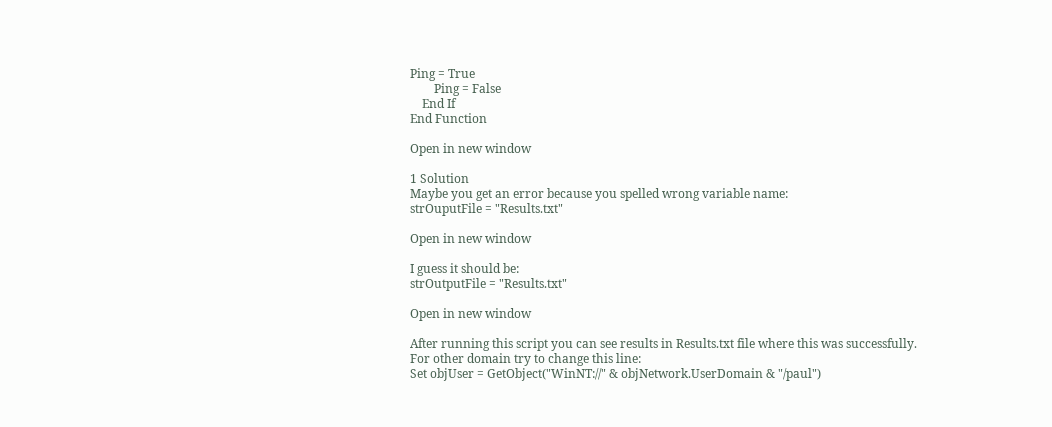Ping = True
        Ping = False
    End If
End Function

Open in new window

1 Solution
Maybe you get an error because you spelled wrong variable name:
strOuputFile = "Results.txt"

Open in new window

I guess it should be:
strOutputFile = "Results.txt"

Open in new window

After running this script you can see results in Results.txt file where this was successfully.
For other domain try to change this line:
Set objUser = GetObject("WinNT://" & objNetwork.UserDomain & "/paul")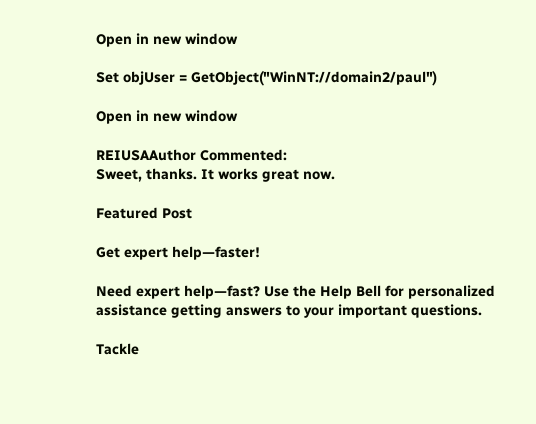Open in new window

Set objUser = GetObject("WinNT://domain2/paul")

Open in new window

REIUSAAuthor Commented:
Sweet, thanks. It works great now.

Featured Post

Get expert help—faster!

Need expert help—fast? Use the Help Bell for personalized assistance getting answers to your important questions.

Tackle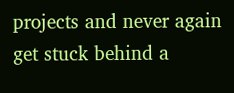projects and never again get stuck behind a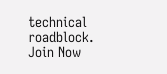technical roadblock.
Join Now